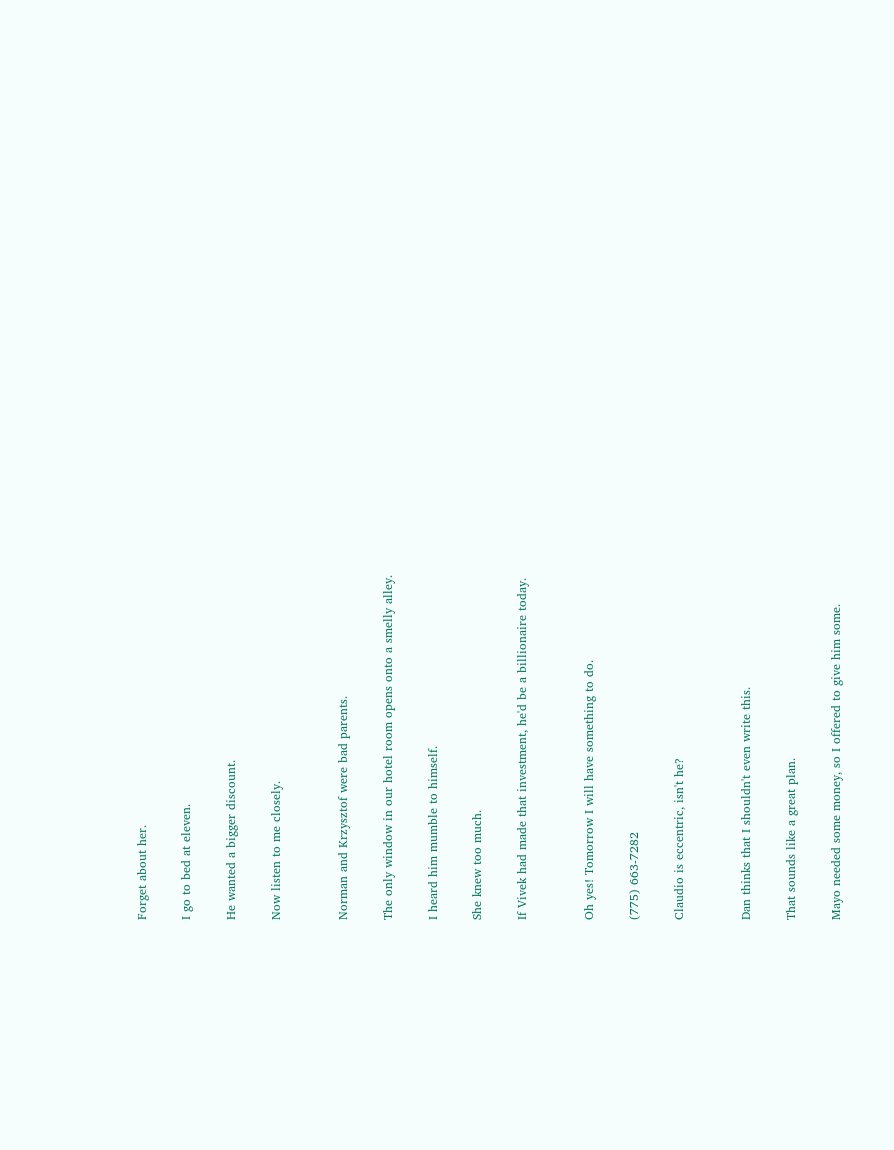Forget about her.

I go to bed at eleven.

He wanted a bigger discount.

Now listen to me closely.


Norman and Krzysztof were bad parents.

The only window in our hotel room opens onto a smelly alley.

I heard him mumble to himself.

She knew too much.

If Vivek had made that investment, he'd be a billionaire today.


Oh yes! Tomorrow I will have something to do.

(775) 663-7282

Claudio is eccentric, isn't he?


Dan thinks that I shouldn't even write this.

That sounds like a great plan.

Mayo needed some money, so I offered to give him some.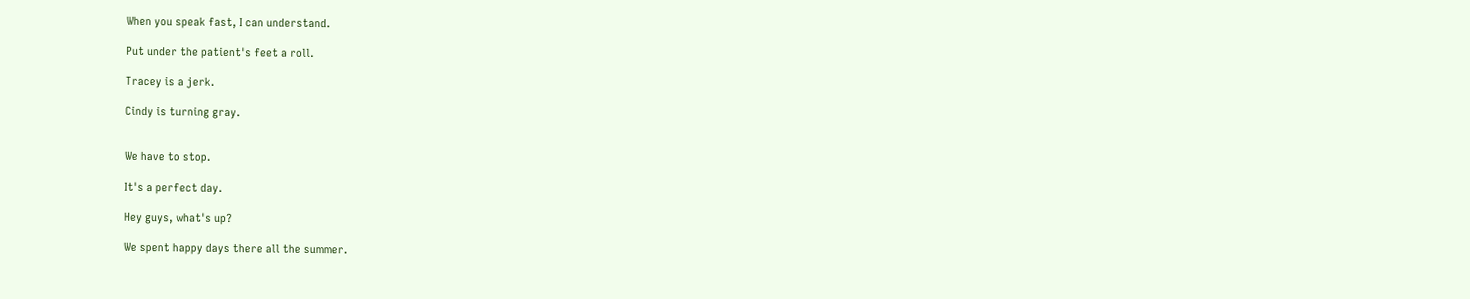When you speak fast, I can understand.

Put under the patient's feet a roll.

Tracey is a jerk.

Cindy is turning gray.


We have to stop.

It's a perfect day.

Hey guys, what's up?

We spent happy days there all the summer.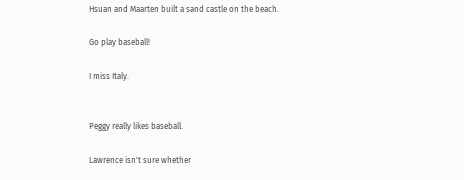Hsuan and Maarten built a sand castle on the beach.

Go play baseball!

I miss Italy.


Peggy really likes baseball.

Lawrence isn't sure whether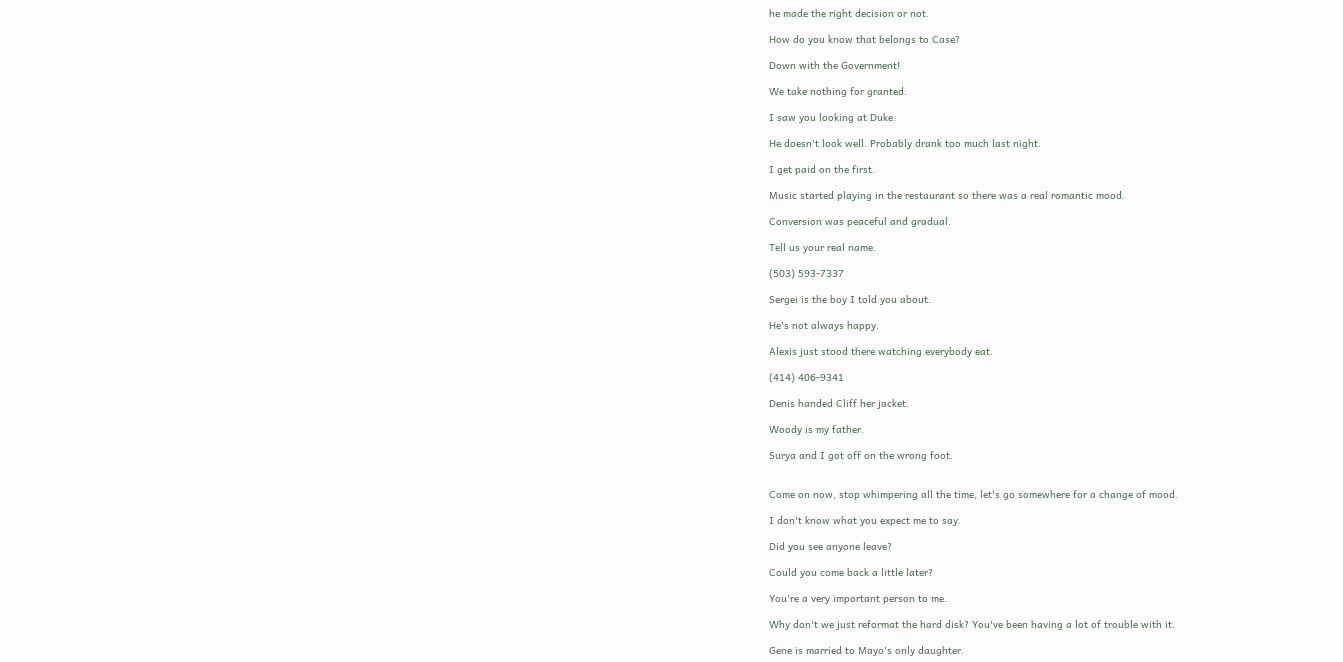he made the right decision or not.

How do you know that belongs to Case?

Down with the Government!

We take nothing for granted.

I saw you looking at Duke.

He doesn't look well. Probably drank too much last night.

I get paid on the first.

Music started playing in the restaurant so there was a real romantic mood.

Conversion was peaceful and gradual.

Tell us your real name.

(503) 593-7337

Sergei is the boy I told you about.

He's not always happy.

Alexis just stood there watching everybody eat.

(414) 406-9341

Denis handed Cliff her jacket.

Woody is my father.

Surya and I got off on the wrong foot.


Come on now, stop whimpering all the time, let's go somewhere for a change of mood.

I don't know what you expect me to say.

Did you see anyone leave?

Could you come back a little later?

You're a very important person to me.

Why don't we just reformat the hard disk? You've been having a lot of trouble with it.

Gene is married to Mayo's only daughter.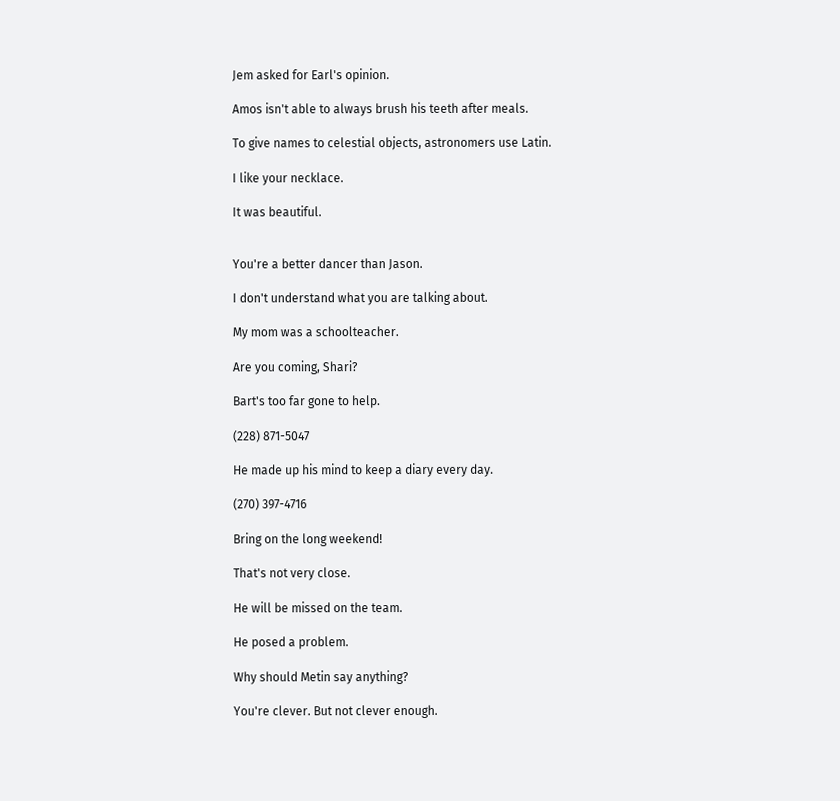Jem asked for Earl's opinion.

Amos isn't able to always brush his teeth after meals.

To give names to celestial objects, astronomers use Latin.

I like your necklace.

It was beautiful.


You're a better dancer than Jason.

I don't understand what you are talking about.

My mom was a schoolteacher.

Are you coming, Shari?

Bart's too far gone to help.

(228) 871-5047

He made up his mind to keep a diary every day.

(270) 397-4716

Bring on the long weekend!

That's not very close.

He will be missed on the team.

He posed a problem.

Why should Metin say anything?

You're clever. But not clever enough.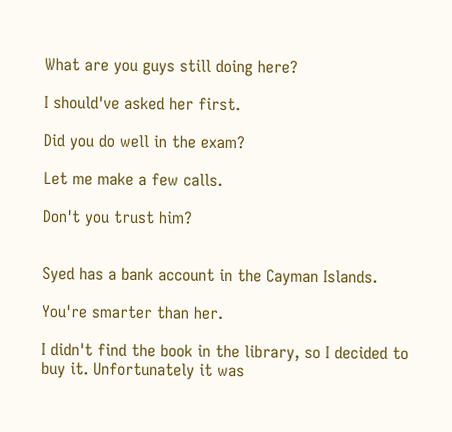What are you guys still doing here?

I should've asked her first.

Did you do well in the exam?

Let me make a few calls.

Don't you trust him?


Syed has a bank account in the Cayman Islands.

You're smarter than her.

I didn't find the book in the library, so I decided to buy it. Unfortunately it was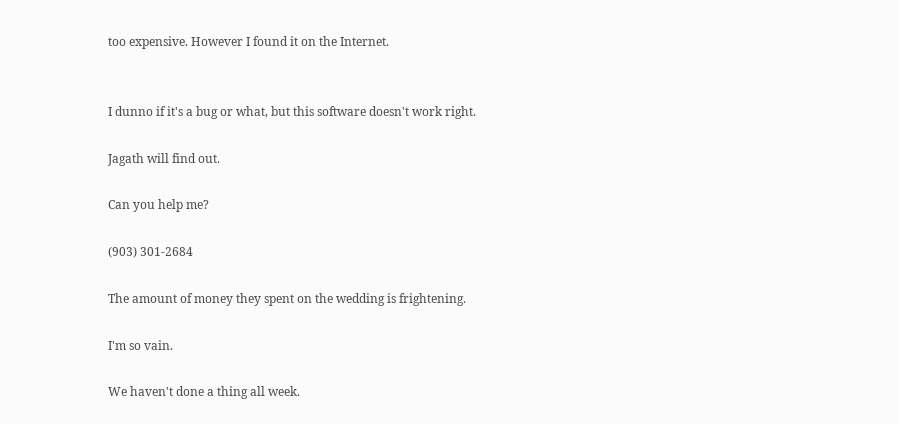too expensive. However I found it on the Internet.


I dunno if it's a bug or what, but this software doesn't work right.

Jagath will find out.

Can you help me?

(903) 301-2684

The amount of money they spent on the wedding is frightening.

I'm so vain.

We haven't done a thing all week.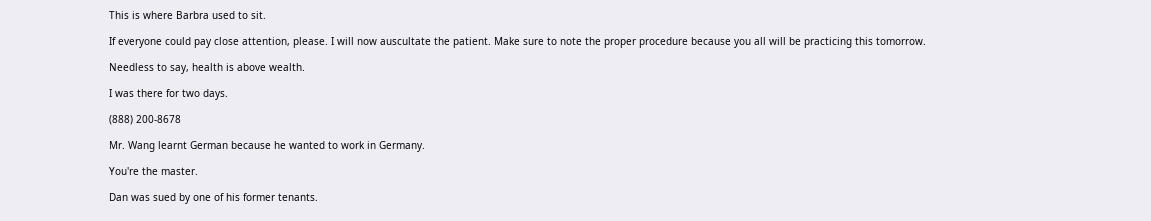This is where Barbra used to sit.

If everyone could pay close attention, please. I will now auscultate the patient. Make sure to note the proper procedure because you all will be practicing this tomorrow.

Needless to say, health is above wealth.

I was there for two days.

(888) 200-8678

Mr. Wang learnt German because he wanted to work in Germany.

You're the master.

Dan was sued by one of his former tenants.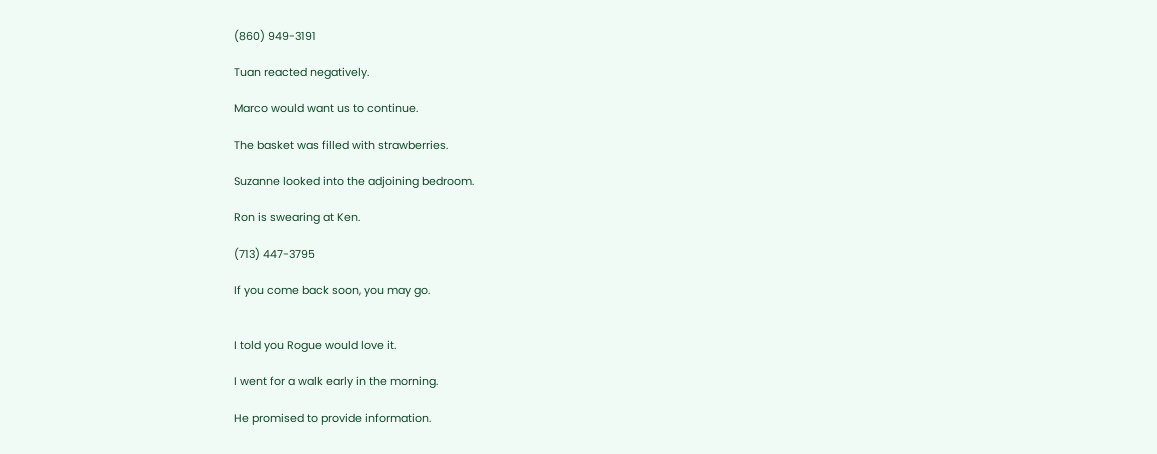(860) 949-3191

Tuan reacted negatively.

Marco would want us to continue.

The basket was filled with strawberries.

Suzanne looked into the adjoining bedroom.

Ron is swearing at Ken.

(713) 447-3795

If you come back soon, you may go.


I told you Rogue would love it.

I went for a walk early in the morning.

He promised to provide information.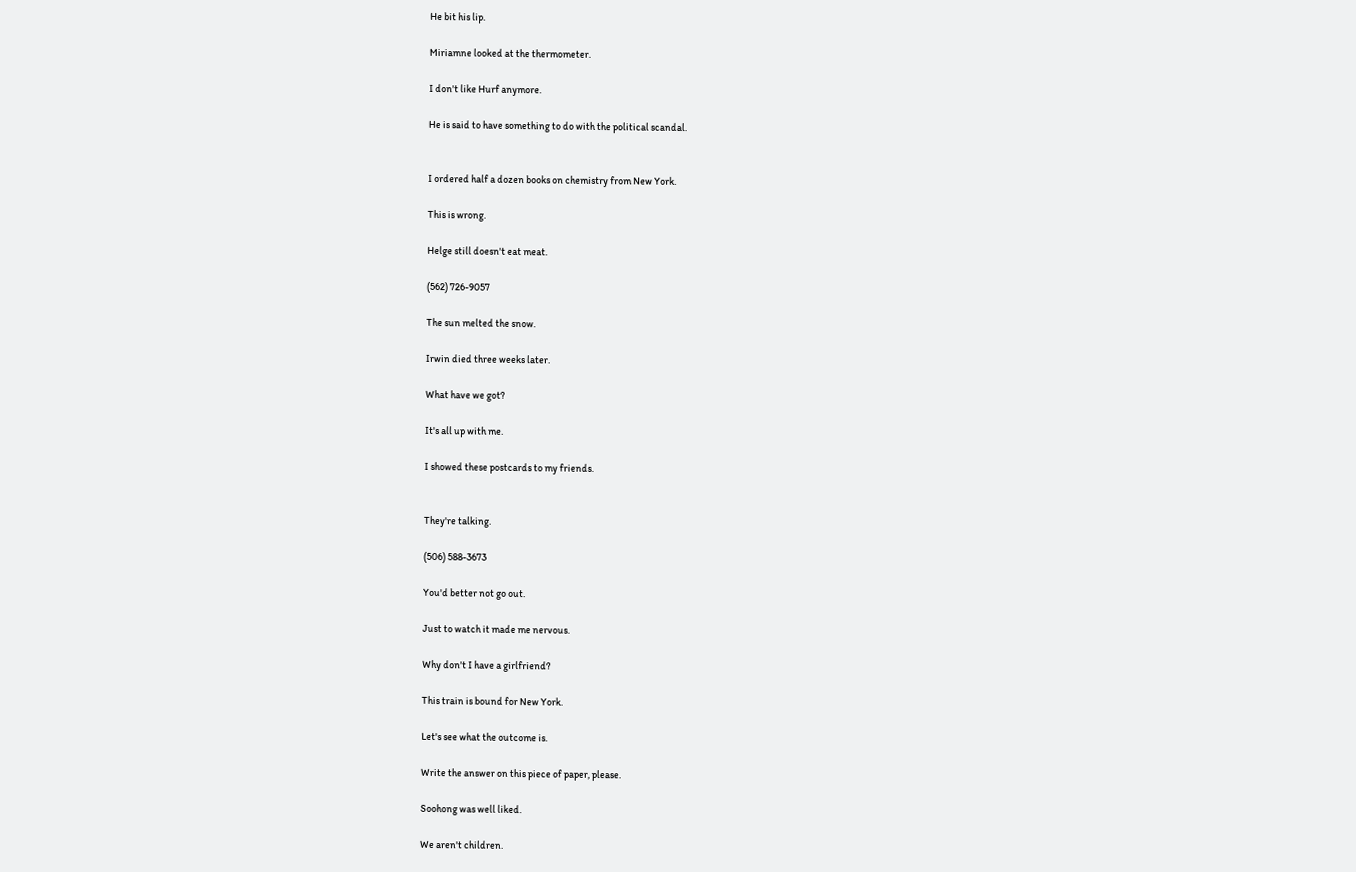He bit his lip.

Miriamne looked at the thermometer.

I don't like Hurf anymore.

He is said to have something to do with the political scandal.


I ordered half a dozen books on chemistry from New York.

This is wrong.

Helge still doesn't eat meat.

(562) 726-9057

The sun melted the snow.

Irwin died three weeks later.

What have we got?

It's all up with me.

I showed these postcards to my friends.


They're talking.

(506) 588-3673

You'd better not go out.

Just to watch it made me nervous.

Why don't I have a girlfriend?

This train is bound for New York.

Let's see what the outcome is.

Write the answer on this piece of paper, please.

Soohong was well liked.

We aren't children.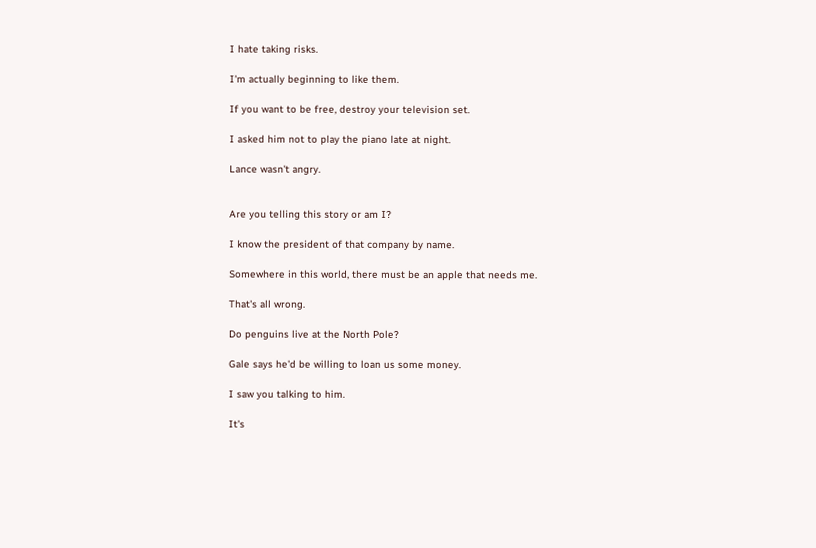I hate taking risks.

I'm actually beginning to like them.

If you want to be free, destroy your television set.

I asked him not to play the piano late at night.

Lance wasn't angry.


Are you telling this story or am I?

I know the president of that company by name.

Somewhere in this world, there must be an apple that needs me.

That's all wrong.

Do penguins live at the North Pole?

Gale says he'd be willing to loan us some money.

I saw you talking to him.

It's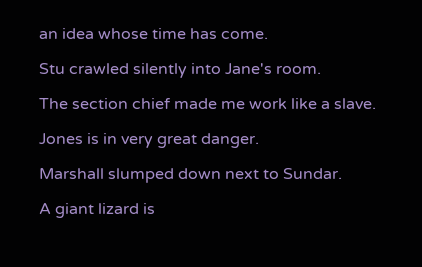an idea whose time has come.

Stu crawled silently into Jane's room.

The section chief made me work like a slave.

Jones is in very great danger.

Marshall slumped down next to Sundar.

A giant lizard is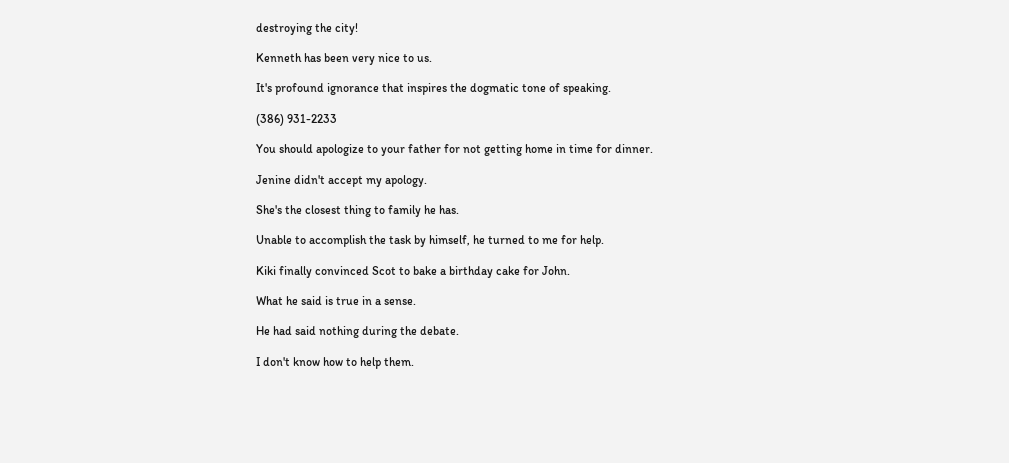destroying the city!

Kenneth has been very nice to us.

It's profound ignorance that inspires the dogmatic tone of speaking.

(386) 931-2233

You should apologize to your father for not getting home in time for dinner.

Jenine didn't accept my apology.

She's the closest thing to family he has.

Unable to accomplish the task by himself, he turned to me for help.

Kiki finally convinced Scot to bake a birthday cake for John.

What he said is true in a sense.

He had said nothing during the debate.

I don't know how to help them.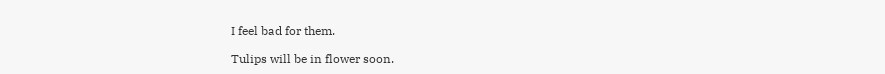I feel bad for them.

Tulips will be in flower soon.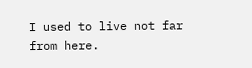I used to live not far from here.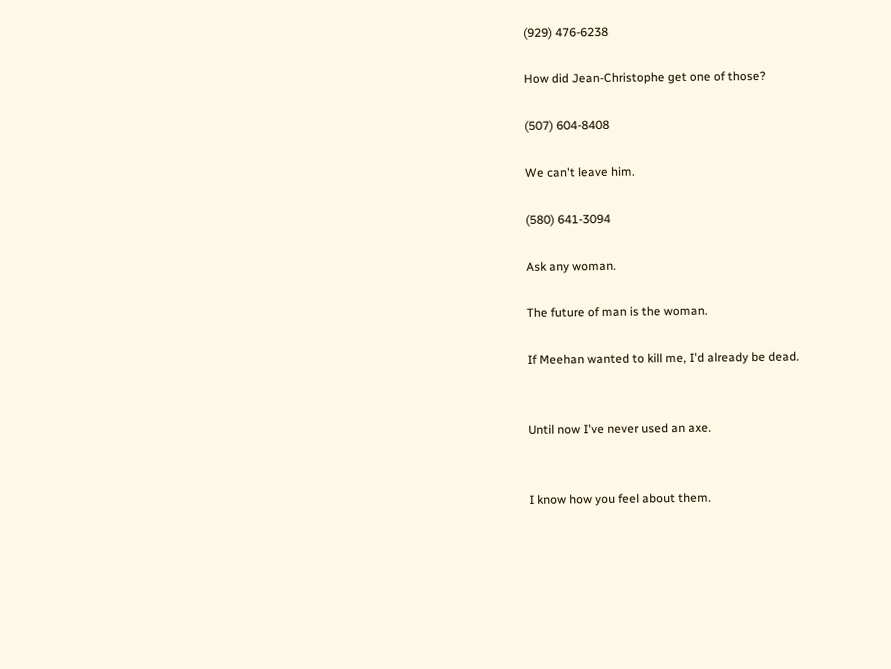(929) 476-6238

How did Jean-Christophe get one of those?

(507) 604-8408

We can't leave him.

(580) 641-3094

Ask any woman.

The future of man is the woman.

If Meehan wanted to kill me, I'd already be dead.


Until now I've never used an axe.


I know how you feel about them.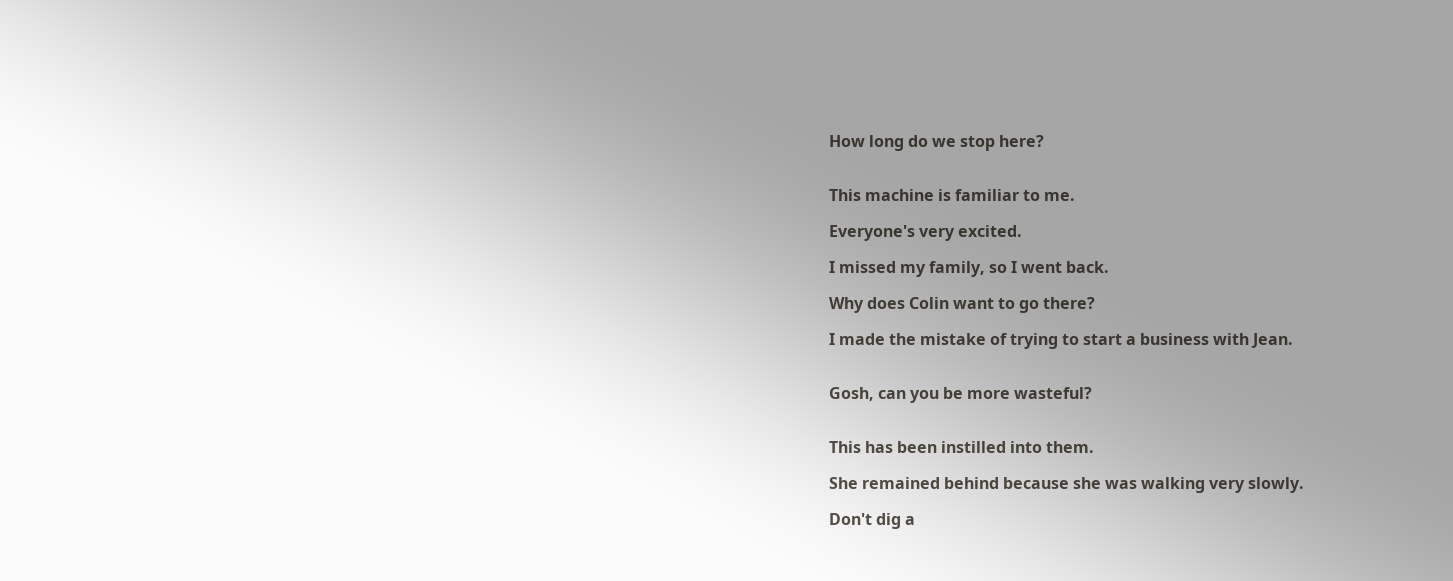How long do we stop here?


This machine is familiar to me.

Everyone's very excited.

I missed my family, so I went back.

Why does Colin want to go there?

I made the mistake of trying to start a business with Jean.


Gosh, can you be more wasteful?


This has been instilled into them.

She remained behind because she was walking very slowly.

Don't dig a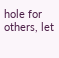hole for others, let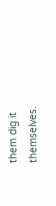them dig it themselves.